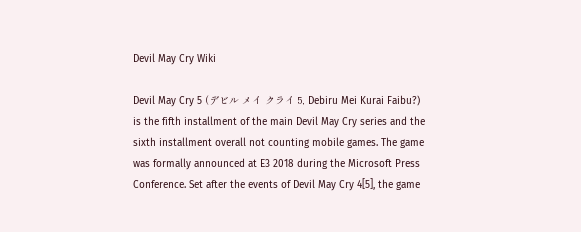Devil May Cry Wiki

Devil May Cry 5 (デビル メイ クライ 5, Debiru Mei Kurai Faibu?) is the fifth installment of the main Devil May Cry series and the sixth installment overall not counting mobile games. The game was formally announced at E3 2018 during the Microsoft Press Conference. Set after the events of Devil May Cry 4[5], the game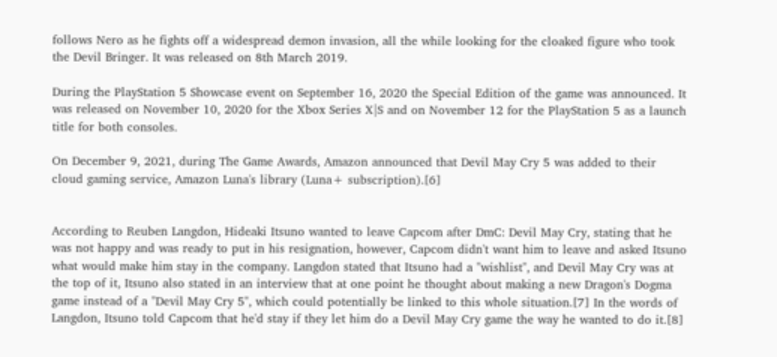follows Nero as he fights off a widespread demon invasion, all the while looking for the cloaked figure who took the Devil Bringer. It was released on 8th March 2019.

During the PlayStation 5 Showcase event on September 16, 2020 the Special Edition of the game was announced. It was released on November 10, 2020 for the Xbox Series X|S and on November 12 for the PlayStation 5 as a launch title for both consoles.

On December 9, 2021, during The Game Awards, Amazon announced that Devil May Cry 5 was added to their cloud gaming service, Amazon Luna's library (Luna+ subscription).[6]


According to Reuben Langdon, Hideaki Itsuno wanted to leave Capcom after DmC: Devil May Cry, stating that he was not happy and was ready to put in his resignation, however, Capcom didn't want him to leave and asked Itsuno what would make him stay in the company. Langdon stated that Itsuno had a "wishlist", and Devil May Cry was at the top of it, Itsuno also stated in an interview that at one point he thought about making a new Dragon's Dogma game instead of a "Devil May Cry 5", which could potentially be linked to this whole situation.[7] In the words of Langdon, Itsuno told Capcom that he'd stay if they let him do a Devil May Cry game the way he wanted to do it.[8]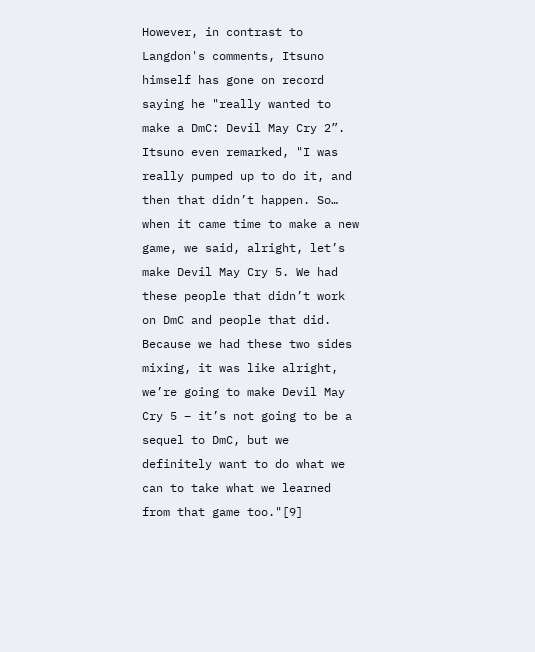However, in contrast to Langdon's comments, Itsuno himself has gone on record saying he "really wanted to make a DmC: Devil May Cry 2”. Itsuno even remarked, "I was really pumped up to do it, and then that didn’t happen. So… when it came time to make a new game, we said, alright, let’s make Devil May Cry 5. We had these people that didn’t work on DmC and people that did. Because we had these two sides mixing, it was like alright, we’re going to make Devil May Cry 5 – it’s not going to be a sequel to DmC, but we definitely want to do what we can to take what we learned from that game too."[9]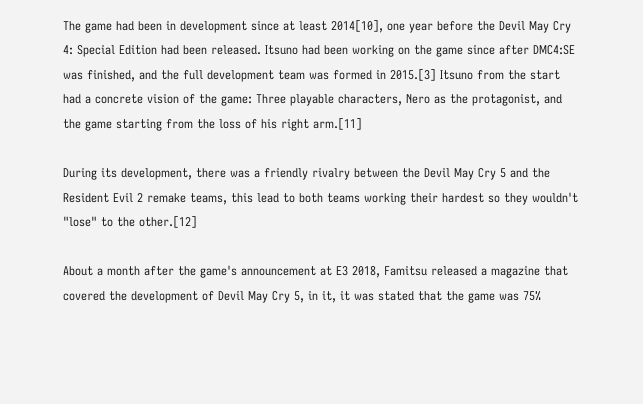The game had been in development since at least 2014[10], one year before the Devil May Cry 4: Special Edition had been released. Itsuno had been working on the game since after DMC4:SE was finished, and the full development team was formed in 2015.[3] Itsuno from the start had a concrete vision of the game: Three playable characters, Nero as the protagonist, and the game starting from the loss of his right arm.[11]

During its development, there was a friendly rivalry between the Devil May Cry 5 and the Resident Evil 2 remake teams, this lead to both teams working their hardest so they wouldn't "lose" to the other.[12]

About a month after the game's announcement at E3 2018, Famitsu released a magazine that covered the development of Devil May Cry 5, in it, it was stated that the game was 75%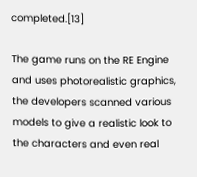completed.[13]

The game runs on the RE Engine and uses photorealistic graphics, the developers scanned various models to give a realistic look to the characters and even real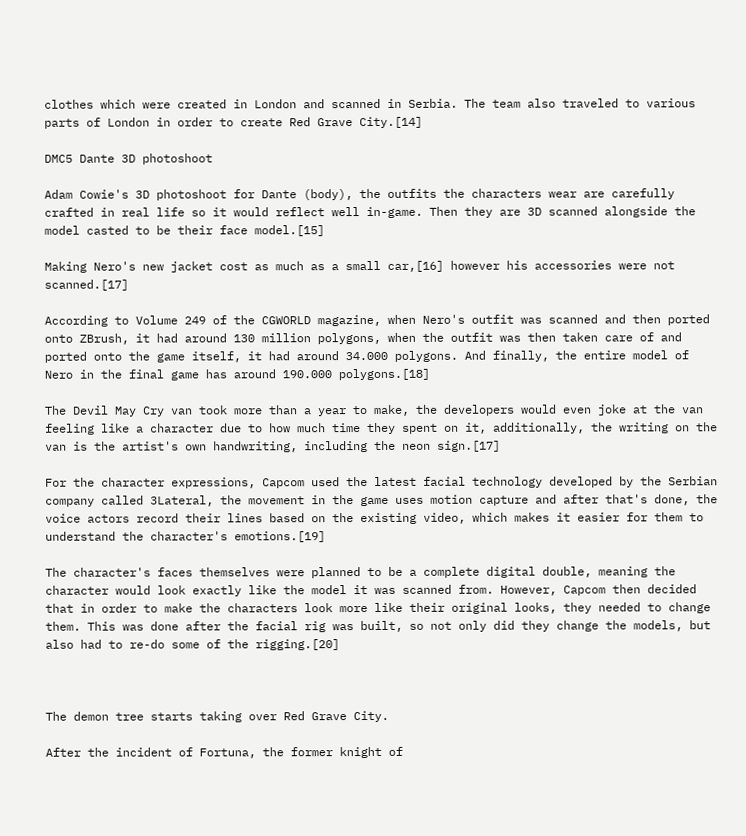clothes which were created in London and scanned in Serbia. The team also traveled to various parts of London in order to create Red Grave City.[14]

DMC5 Dante 3D photoshoot

Adam Cowie's 3D photoshoot for Dante (body), the outfits the characters wear are carefully crafted in real life so it would reflect well in-game. Then they are 3D scanned alongside the model casted to be their face model.[15]

Making Nero's new jacket cost as much as a small car,[16] however his accessories were not scanned.[17]

According to Volume 249 of the CGWORLD magazine, when Nero's outfit was scanned and then ported onto ZBrush, it had around 130 million polygons, when the outfit was then taken care of and ported onto the game itself, it had around 34.000 polygons. And finally, the entire model of Nero in the final game has around 190.000 polygons.[18]

The Devil May Cry van took more than a year to make, the developers would even joke at the van feeling like a character due to how much time they spent on it, additionally, the writing on the van is the artist's own handwriting, including the neon sign.[17]

For the character expressions, Capcom used the latest facial technology developed by the Serbian company called 3Lateral, the movement in the game uses motion capture and after that's done, the voice actors record their lines based on the existing video, which makes it easier for them to understand the character's emotions.[19]

The character's faces themselves were planned to be a complete digital double, meaning the character would look exactly like the model it was scanned from. However, Capcom then decided that in order to make the characters look more like their original looks, they needed to change them. This was done after the facial rig was built, so not only did they change the models, but also had to re-do some of the rigging.[20]



The demon tree starts taking over Red Grave City.

After the incident of Fortuna, the former knight of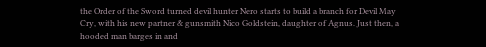the Order of the Sword turned devil hunter Nero starts to build a branch for Devil May Cry, with his new partner & gunsmith Nico Goldstein, daughter of Agnus. Just then, a hooded man barges in and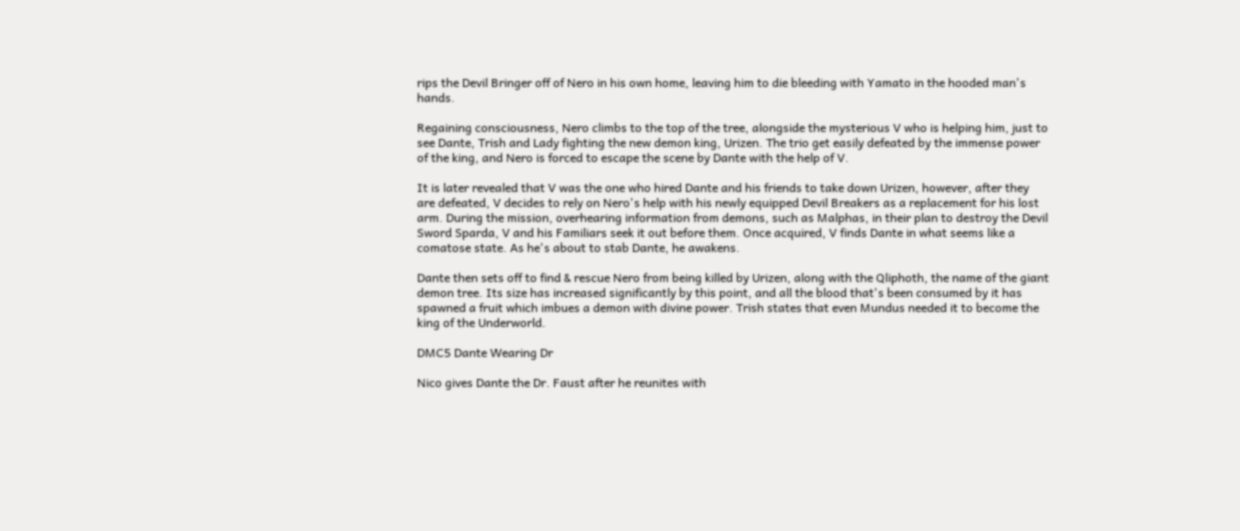rips the Devil Bringer off of Nero in his own home, leaving him to die bleeding with Yamato in the hooded man's hands.

Regaining consciousness, Nero climbs to the top of the tree, alongside the mysterious V who is helping him, just to see Dante, Trish and Lady fighting the new demon king, Urizen. The trio get easily defeated by the immense power of the king, and Nero is forced to escape the scene by Dante with the help of V.

It is later revealed that V was the one who hired Dante and his friends to take down Urizen, however, after they are defeated, V decides to rely on Nero's help with his newly equipped Devil Breakers as a replacement for his lost arm. During the mission, overhearing information from demons, such as Malphas, in their plan to destroy the Devil Sword Sparda, V and his Familiars seek it out before them. Once acquired, V finds Dante in what seems like a comatose state. As he's about to stab Dante, he awakens.

Dante then sets off to find & rescue Nero from being killed by Urizen, along with the Qliphoth, the name of the giant demon tree. Its size has increased significantly by this point, and all the blood that's been consumed by it has spawned a fruit which imbues a demon with divine power. Trish states that even Mundus needed it to become the king of the Underworld.

DMC5 Dante Wearing Dr

Nico gives Dante the Dr. Faust after he reunites with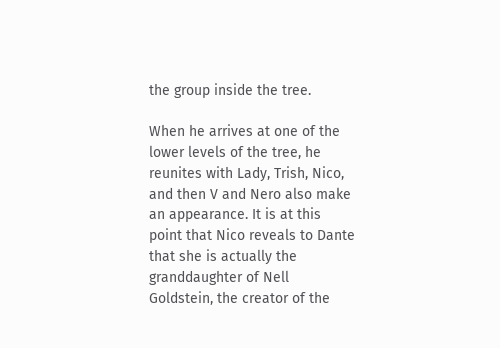the group inside the tree.

When he arrives at one of the lower levels of the tree, he reunites with Lady, Trish, Nico, and then V and Nero also make an appearance. It is at this point that Nico reveals to Dante that she is actually the granddaughter of Nell Goldstein, the creator of the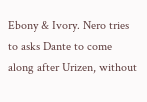Ebony & Ivory. Nero tries to asks Dante to come along after Urizen, without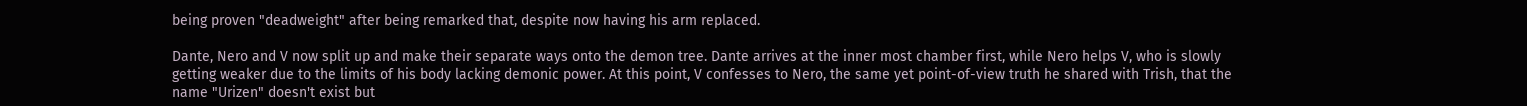being proven "deadweight" after being remarked that, despite now having his arm replaced.

Dante, Nero and V now split up and make their separate ways onto the demon tree. Dante arrives at the inner most chamber first, while Nero helps V, who is slowly getting weaker due to the limits of his body lacking demonic power. At this point, V confesses to Nero, the same yet point-of-view truth he shared with Trish, that the name "Urizen" doesn't exist but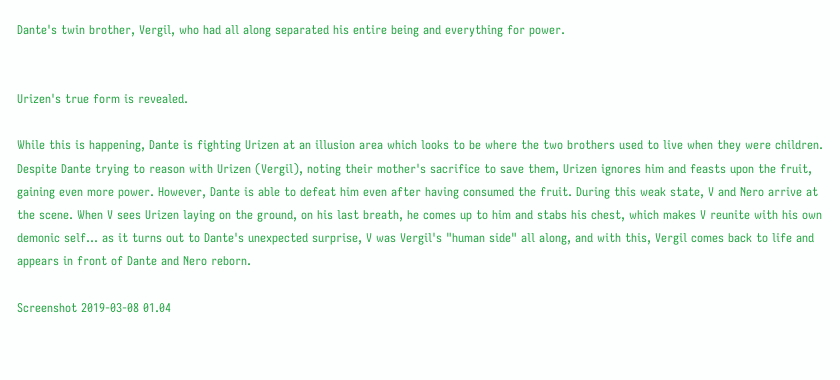Dante's twin brother, Vergil, who had all along separated his entire being and everything for power.


Urizen's true form is revealed.

While this is happening, Dante is fighting Urizen at an illusion area which looks to be where the two brothers used to live when they were children. Despite Dante trying to reason with Urizen (Vergil), noting their mother's sacrifice to save them, Urizen ignores him and feasts upon the fruit, gaining even more power. However, Dante is able to defeat him even after having consumed the fruit. During this weak state, V and Nero arrive at the scene. When V sees Urizen laying on the ground, on his last breath, he comes up to him and stabs his chest, which makes V reunite with his own demonic self... as it turns out to Dante's unexpected surprise, V was Vergil's "human side" all along, and with this, Vergil comes back to life and appears in front of Dante and Nero reborn.

Screenshot 2019-03-08 01.04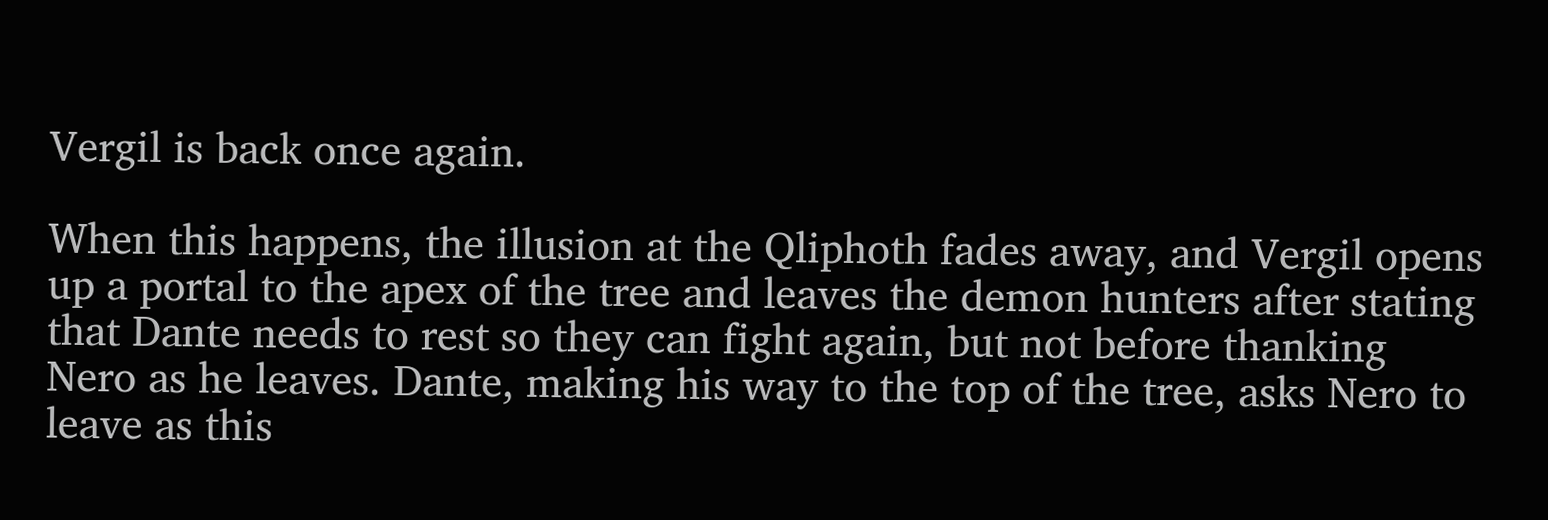Vergil is back once again.

When this happens, the illusion at the Qliphoth fades away, and Vergil opens up a portal to the apex of the tree and leaves the demon hunters after stating that Dante needs to rest so they can fight again, but not before thanking Nero as he leaves. Dante, making his way to the top of the tree, asks Nero to leave as this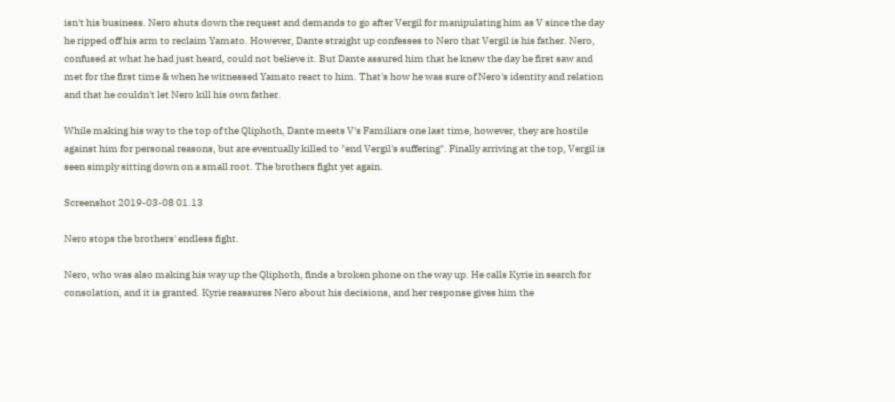isn't his business. Nero shuts down the request and demands to go after Vergil for manipulating him as V since the day he ripped off his arm to reclaim Yamato. However, Dante straight up confesses to Nero that Vergil is his father. Nero, confused at what he had just heard, could not believe it. But Dante assured him that he knew the day he first saw and met for the first time & when he witnessed Yamato react to him. That's how he was sure of Nero's identity and relation and that he couldn't let Nero kill his own father.

While making his way to the top of the Qliphoth, Dante meets V's Familiars one last time, however, they are hostile against him for personal reasons, but are eventually killed to "end Vergil's suffering". Finally arriving at the top, Vergil is seen simply sitting down on a small root. The brothers fight yet again.

Screenshot 2019-03-08 01.13

Nero stops the brothers' endless fight.

Nero, who was also making his way up the Qliphoth, finds a broken phone on the way up. He calls Kyrie in search for consolation, and it is granted. Kyrie reassures Nero about his decisions, and her response gives him the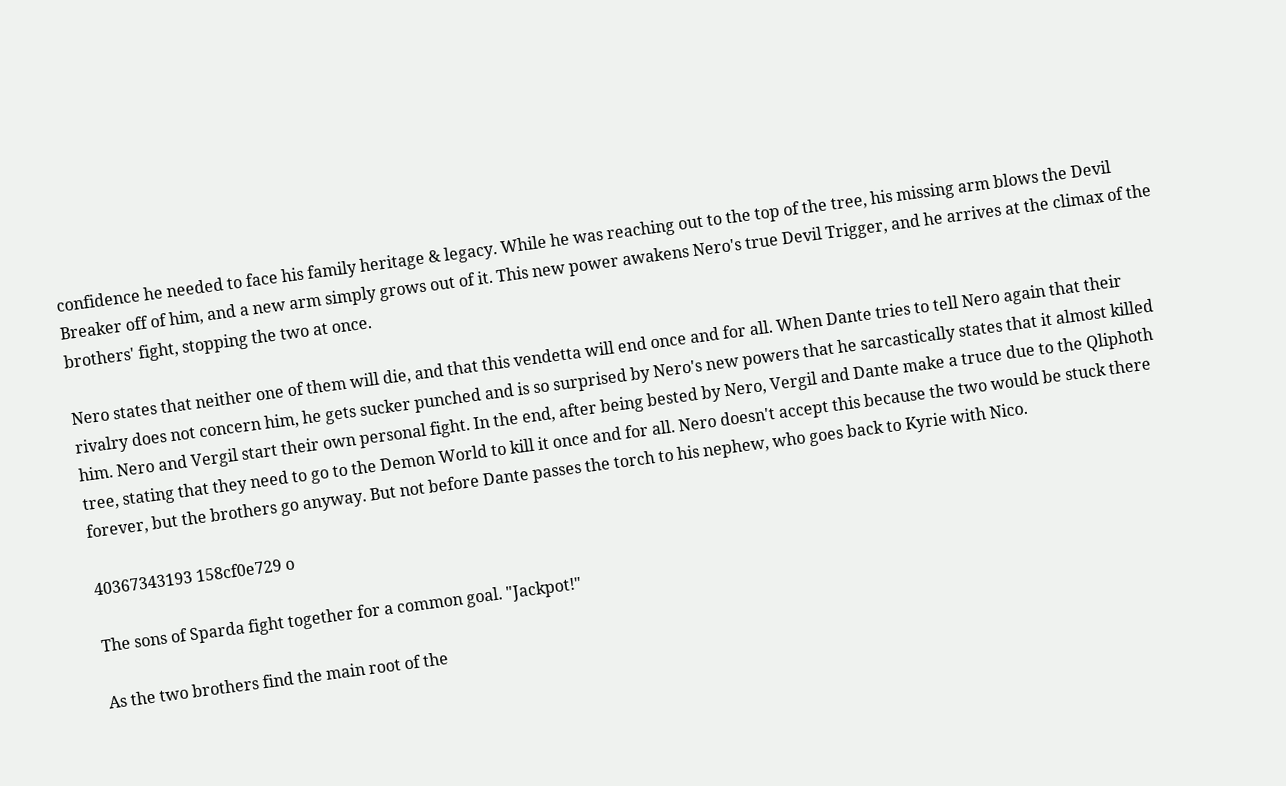confidence he needed to face his family heritage & legacy. While he was reaching out to the top of the tree, his missing arm blows the Devil Breaker off of him, and a new arm simply grows out of it. This new power awakens Nero's true Devil Trigger, and he arrives at the climax of the brothers' fight, stopping the two at once.

Nero states that neither one of them will die, and that this vendetta will end once and for all. When Dante tries to tell Nero again that their rivalry does not concern him, he gets sucker punched and is so surprised by Nero's new powers that he sarcastically states that it almost killed him. Nero and Vergil start their own personal fight. In the end, after being bested by Nero, Vergil and Dante make a truce due to the Qliphoth tree, stating that they need to go to the Demon World to kill it once and for all. Nero doesn't accept this because the two would be stuck there forever, but the brothers go anyway. But not before Dante passes the torch to his nephew, who goes back to Kyrie with Nico.

40367343193 158cf0e729 o

The sons of Sparda fight together for a common goal. "Jackpot!"

As the two brothers find the main root of the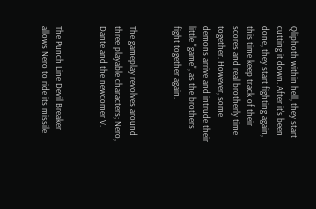Qliphoth within hell, they start cutting it down. After it's been done, they start fighting again, this time keep track of their scores and real brotherly time together. However, some demons arrive and intrude their little "game", as the brothers fight together again.


The gameplay revolves around three playable characters; Nero, Dante and the newcomer V.


The Punch Line Devil Breaker allows Nero to ride its missile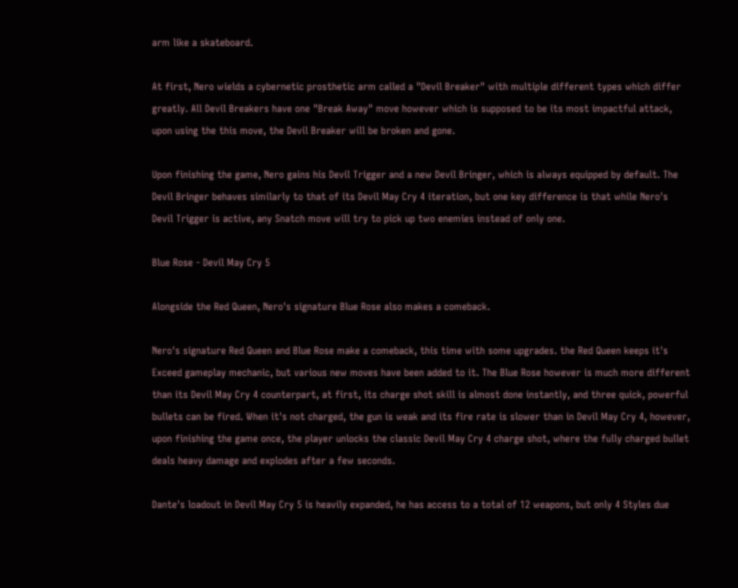arm like a skateboard.

At first, Nero wields a cybernetic prosthetic arm called a "Devil Breaker" with multiple different types which differ greatly. All Devil Breakers have one "Break Away" move however which is supposed to be its most impactful attack, upon using the this move, the Devil Breaker will be broken and gone.

Upon finishing the game, Nero gains his Devil Trigger and a new Devil Bringer, which is always equipped by default. The Devil Bringer behaves similarly to that of its Devil May Cry 4 iteration, but one key difference is that while Nero's Devil Trigger is active, any Snatch move will try to pick up two enemies instead of only one.

Blue Rose - Devil May Cry 5

Alongside the Red Queen, Nero's signature Blue Rose also makes a comeback.

Nero's signature Red Queen and Blue Rose make a comeback, this time with some upgrades. the Red Queen keeps it's Exceed gameplay mechanic, but various new moves have been added to it. The Blue Rose however is much more different than its Devil May Cry 4 counterpart, at first, its charge shot skill is almost done instantly, and three quick, powerful bullets can be fired. When it's not charged, the gun is weak and its fire rate is slower than in Devil May Cry 4, however, upon finishing the game once, the player unlocks the classic Devil May Cry 4 charge shot, where the fully charged bullet deals heavy damage and explodes after a few seconds.

Dante's loadout in Devil May Cry 5 is heavily expanded, he has access to a total of 12 weapons, but only 4 Styles due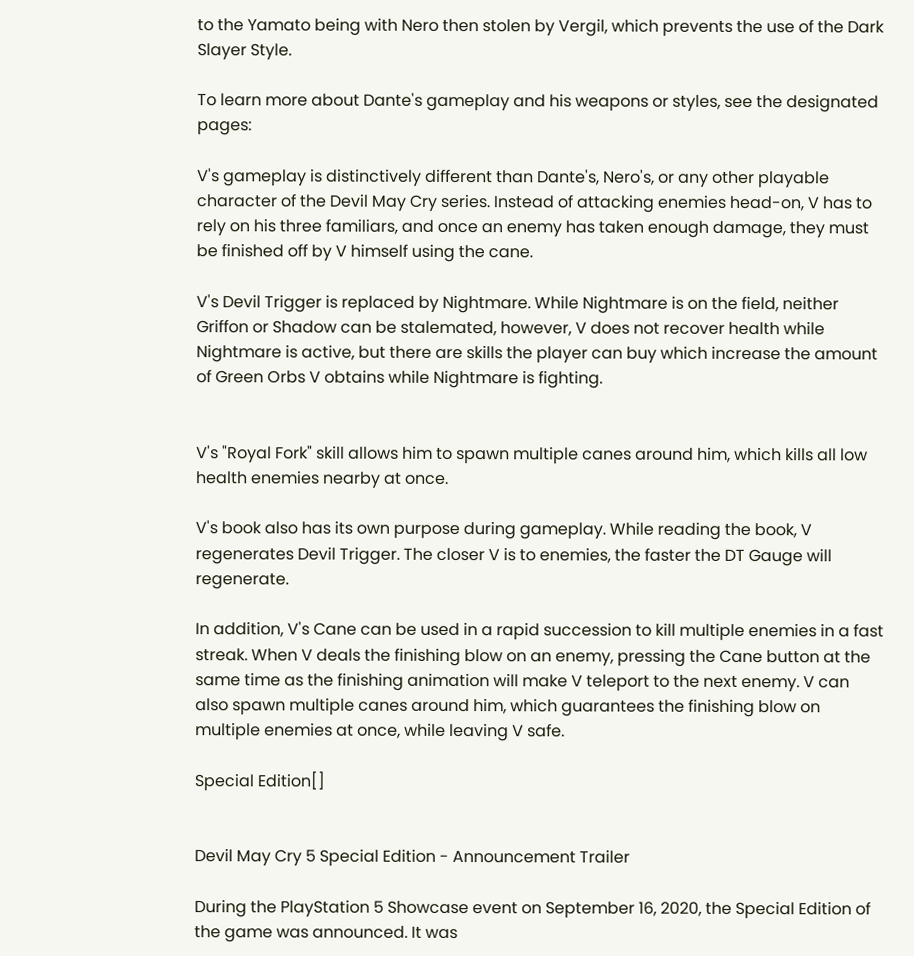to the Yamato being with Nero then stolen by Vergil, which prevents the use of the Dark Slayer Style.

To learn more about Dante's gameplay and his weapons or styles, see the designated pages:

V's gameplay is distinctively different than Dante's, Nero's, or any other playable character of the Devil May Cry series. Instead of attacking enemies head-on, V has to rely on his three familiars, and once an enemy has taken enough damage, they must be finished off by V himself using the cane.

V's Devil Trigger is replaced by Nightmare. While Nightmare is on the field, neither Griffon or Shadow can be stalemated, however, V does not recover health while Nightmare is active, but there are skills the player can buy which increase the amount of Green Orbs V obtains while Nightmare is fighting.


V's "Royal Fork" skill allows him to spawn multiple canes around him, which kills all low health enemies nearby at once.

V's book also has its own purpose during gameplay. While reading the book, V regenerates Devil Trigger. The closer V is to enemies, the faster the DT Gauge will regenerate.

In addition, V's Cane can be used in a rapid succession to kill multiple enemies in a fast streak. When V deals the finishing blow on an enemy, pressing the Cane button at the same time as the finishing animation will make V teleport to the next enemy. V can also spawn multiple canes around him, which guarantees the finishing blow on multiple enemies at once, while leaving V safe.

Special Edition[]


Devil May Cry 5 Special Edition - Announcement Trailer

During the PlayStation 5 Showcase event on September 16, 2020, the Special Edition of the game was announced. It was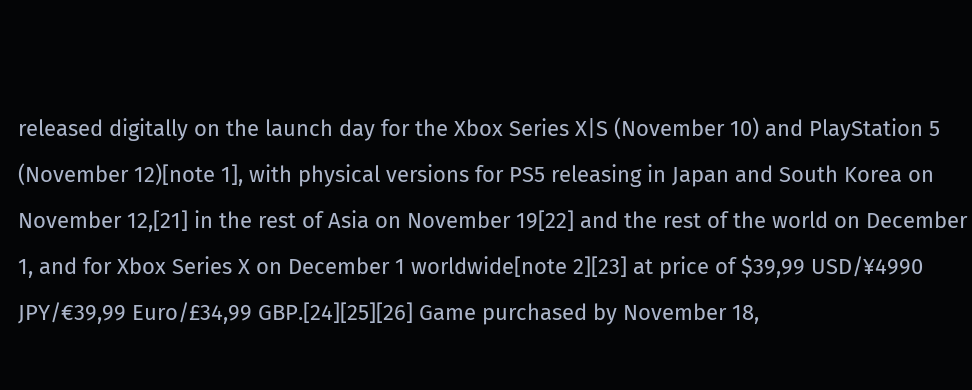released digitally on the launch day for the Xbox Series X|S (November 10) and PlayStation 5 (November 12)[note 1], with physical versions for PS5 releasing in Japan and South Korea on November 12,[21] in the rest of Asia on November 19[22] and the rest of the world on December 1, and for Xbox Series X on December 1 worldwide[note 2][23] at price of $39,99 USD/¥4990 JPY/€39,99 Euro/£34,99 GBP.[24][25][26] Game purchased by November 18,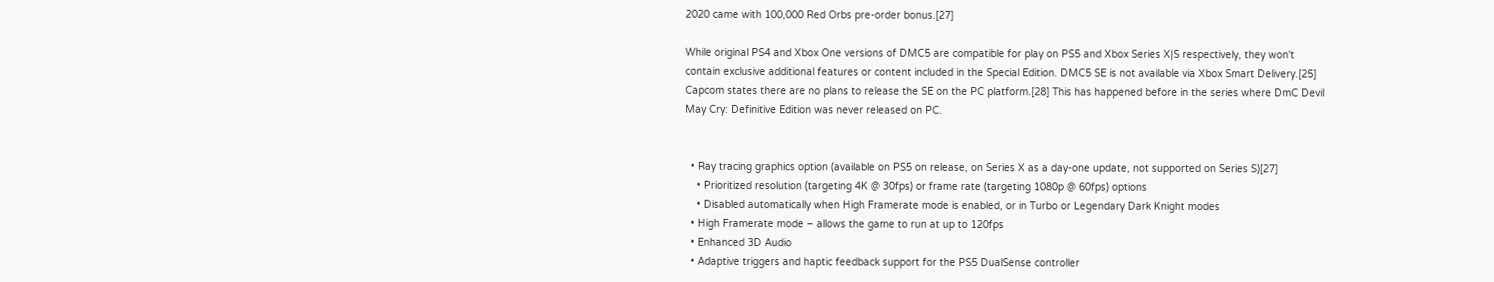2020 came with 100,000 Red Orbs pre-order bonus.[27]

While original PS4 and Xbox One versions of DMC5 are compatible for play on PS5 and Xbox Series X|S respectively, they won't contain exclusive additional features or content included in the Special Edition. DMC5 SE is not available via Xbox Smart Delivery.[25] Capcom states there are no plans to release the SE on the PC platform.[28] This has happened before in the series where DmC Devil May Cry: Definitive Edition was never released on PC.


  • Ray tracing graphics option (available on PS5 on release, on Series X as a day-one update, not supported on Series S)[27]
    • Prioritized resolution (targeting 4K @ 30fps) or frame rate (targeting 1080p @ 60fps) options
    • Disabled automatically when High Framerate mode is enabled, or in Turbo or Legendary Dark Knight modes
  • High Framerate mode – allows the game to run at up to 120fps
  • Enhanced 3D Audio
  • Adaptive triggers and haptic feedback support for the PS5 DualSense controller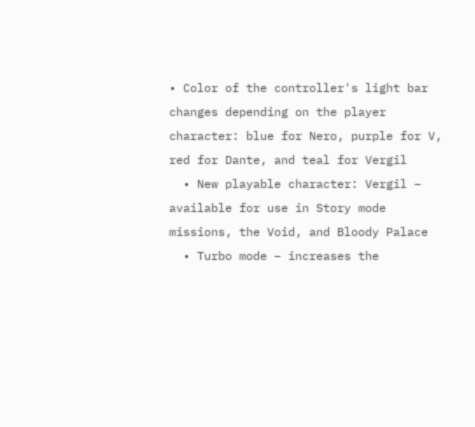• Color of the controller's light bar changes depending on the player character: blue for Nero, purple for V, red for Dante, and teal for Vergil
  • New playable character: Vergil – available for use in Story mode missions, the Void, and Bloody Palace
  • Turbo mode – increases the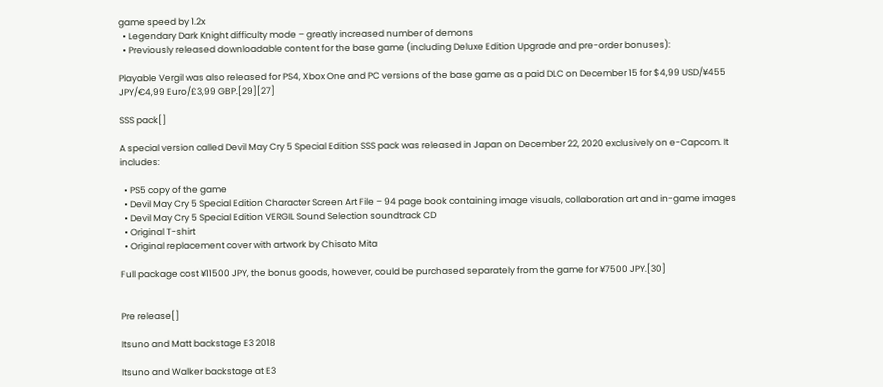game speed by 1.2x
  • Legendary Dark Knight difficulty mode – greatly increased number of demons
  • Previously released downloadable content for the base game (including Deluxe Edition Upgrade and pre-order bonuses):

Playable Vergil was also released for PS4, Xbox One and PC versions of the base game as a paid DLC on December 15 for $4,99 USD/¥455 JPY/€4,99 Euro/£3,99 GBP.[29][27]

SSS pack[]

A special version called Devil May Cry 5 Special Edition SSS pack was released in Japan on December 22, 2020 exclusively on e-Capcom. It includes:

  • PS5 copy of the game
  • Devil May Cry 5 Special Edition Character Screen Art File – 94 page book containing image visuals, collaboration art and in-game images
  • Devil May Cry 5 Special Edition VERGIL Sound Selection soundtrack CD
  • Original T-shirt
  • Original replacement cover with artwork by Chisato Mita

Full package cost ¥11500 JPY, the bonus goods, however, could be purchased separately from the game for ¥7500 JPY.[30]


Pre release[]

Itsuno and Matt backstage E3 2018

Itsuno and Walker backstage at E3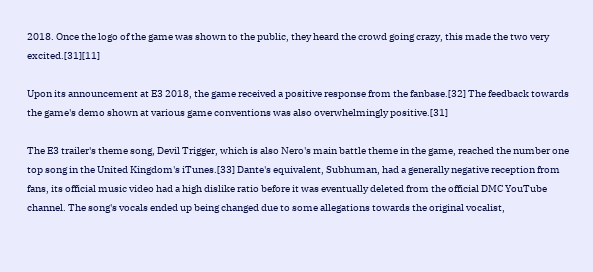2018. Once the logo of the game was shown to the public, they heard the crowd going crazy, this made the two very excited.[31][11]

Upon its announcement at E3 2018, the game received a positive response from the fanbase.[32] The feedback towards the game's demo shown at various game conventions was also overwhelmingly positive.[31]

The E3 trailer's theme song, Devil Trigger, which is also Nero's main battle theme in the game, reached the number one top song in the United Kingdom's iTunes.[33] Dante's equivalent, Subhuman, had a generally negative reception from fans, its official music video had a high dislike ratio before it was eventually deleted from the official DMC YouTube channel. The song's vocals ended up being changed due to some allegations towards the original vocalist,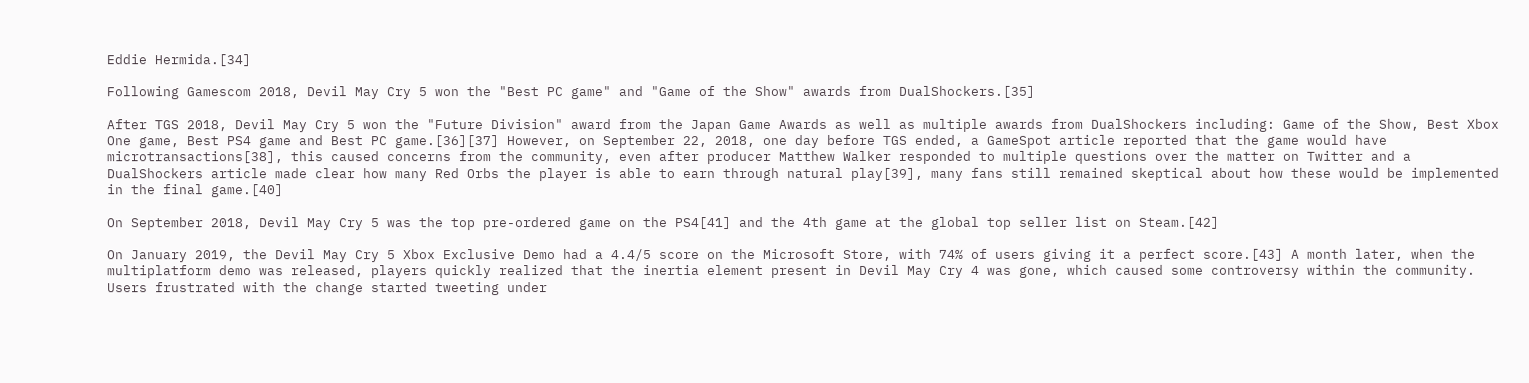Eddie Hermida.[34]

Following Gamescom 2018, Devil May Cry 5 won the "Best PC game" and "Game of the Show" awards from DualShockers.[35]

After TGS 2018, Devil May Cry 5 won the "Future Division" award from the Japan Game Awards as well as multiple awards from DualShockers including: Game of the Show, Best Xbox One game, Best PS4 game and Best PC game.[36][37] However, on September 22, 2018, one day before TGS ended, a GameSpot article reported that the game would have microtransactions[38], this caused concerns from the community, even after producer Matthew Walker responded to multiple questions over the matter on Twitter and a DualShockers article made clear how many Red Orbs the player is able to earn through natural play[39], many fans still remained skeptical about how these would be implemented in the final game.[40]

On September 2018, Devil May Cry 5 was the top pre-ordered game on the PS4[41] and the 4th game at the global top seller list on Steam.[42]

On January 2019, the Devil May Cry 5 Xbox Exclusive Demo had a 4.4/5 score on the Microsoft Store, with 74% of users giving it a perfect score.[43] A month later, when the multiplatform demo was released, players quickly realized that the inertia element present in Devil May Cry 4 was gone, which caused some controversy within the community. Users frustrated with the change started tweeting under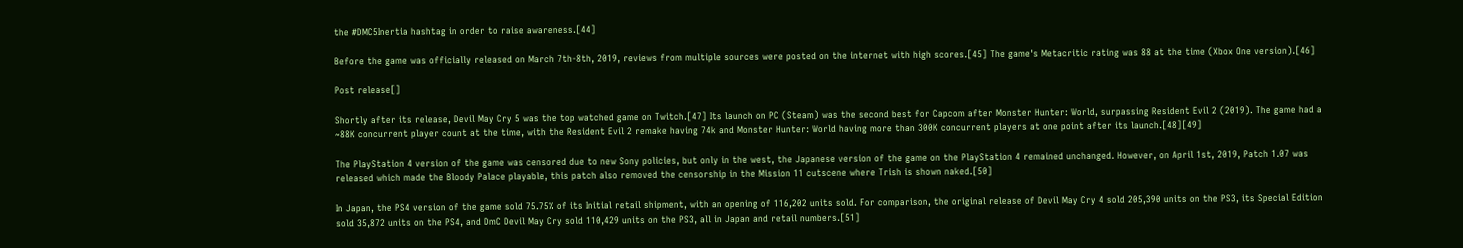the #DMC5Inertia hashtag in order to raise awareness.[44]

Before the game was officially released on March 7th-8th, 2019, reviews from multiple sources were posted on the internet with high scores.[45] The game's Metacritic rating was 88 at the time (Xbox One version).[46]

Post release[]

Shortly after its release, Devil May Cry 5 was the top watched game on Twitch.[47] Its launch on PC (Steam) was the second best for Capcom after Monster Hunter: World, surpassing Resident Evil 2 (2019). The game had a ~88K concurrent player count at the time, with the Resident Evil 2 remake having 74k and Monster Hunter: World having more than 300K concurrent players at one point after its launch.[48][49]

The PlayStation 4 version of the game was censored due to new Sony policies, but only in the west, the Japanese version of the game on the PlayStation 4 remained unchanged. However, on April 1st, 2019, Patch 1.07 was released which made the Bloody Palace playable, this patch also removed the censorship in the Mission 11 cutscene where Trish is shown naked.[50]

In Japan, the PS4 version of the game sold 75.75% of its Initial retail shipment, with an opening of 116,202 units sold. For comparison, the original release of Devil May Cry 4 sold 205,390 units on the PS3, its Special Edition sold 35,872 units on the PS4, and DmC Devil May Cry sold 110,429 units on the PS3, all in Japan and retail numbers.[51]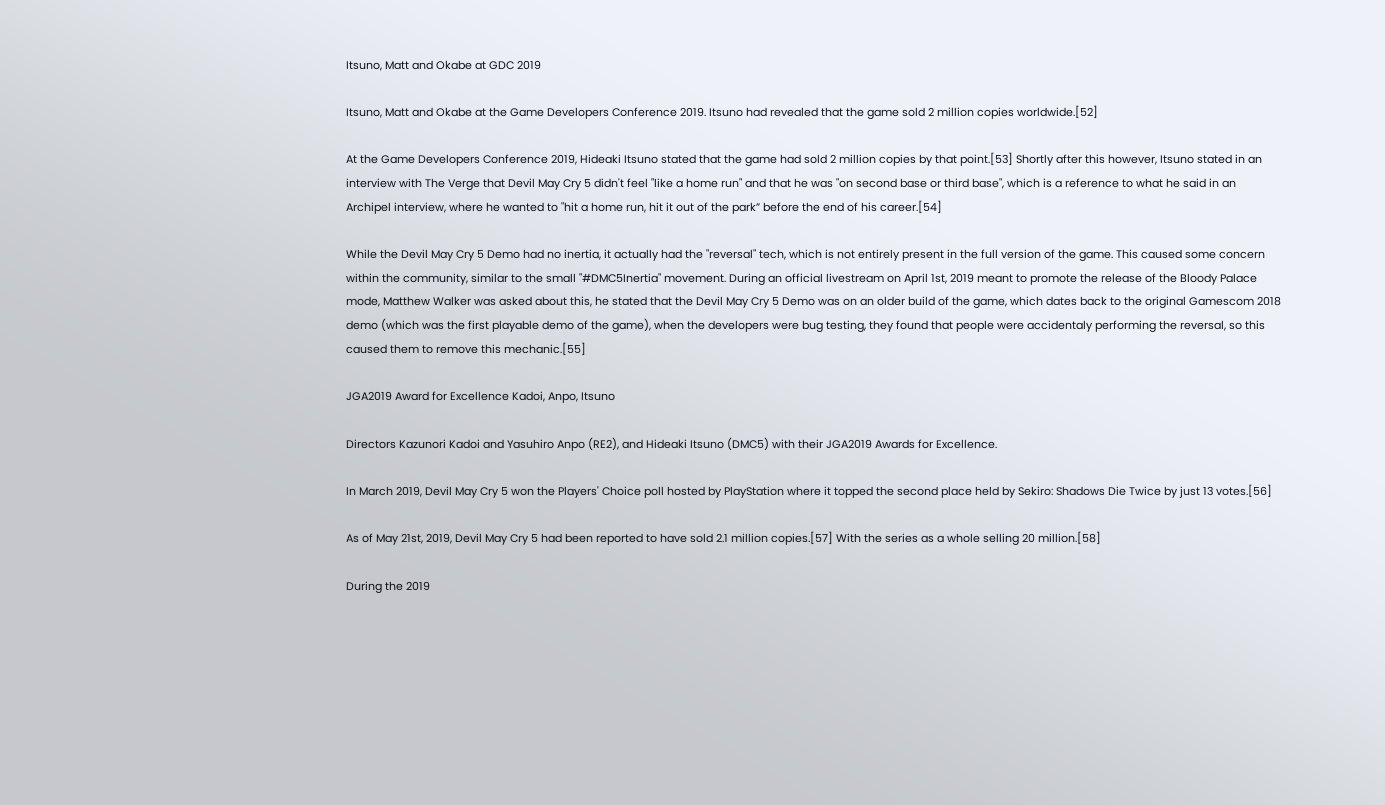Itsuno, Matt and Okabe at GDC 2019

Itsuno, Matt and Okabe at the Game Developers Conference 2019. Itsuno had revealed that the game sold 2 million copies worldwide.[52]

At the Game Developers Conference 2019, Hideaki Itsuno stated that the game had sold 2 million copies by that point.[53] Shortly after this however, Itsuno stated in an interview with The Verge that Devil May Cry 5 didn't feel "like a home run" and that he was "on second base or third base", which is a reference to what he said in an Archipel interview, where he wanted to "hit a home run, hit it out of the park” before the end of his career.[54]

While the Devil May Cry 5 Demo had no inertia, it actually had the "reversal" tech, which is not entirely present in the full version of the game. This caused some concern within the community, similar to the small "#DMC5Inertia" movement. During an official livestream on April 1st, 2019 meant to promote the release of the Bloody Palace mode, Matthew Walker was asked about this, he stated that the Devil May Cry 5 Demo was on an older build of the game, which dates back to the original Gamescom 2018 demo (which was the first playable demo of the game), when the developers were bug testing, they found that people were accidentaly performing the reversal, so this caused them to remove this mechanic.[55]

JGA2019 Award for Excellence Kadoi, Anpo, Itsuno

Directors Kazunori Kadoi and Yasuhiro Anpo (RE2), and Hideaki Itsuno (DMC5) with their JGA2019 Awards for Excellence.

In March 2019, Devil May Cry 5 won the Players' Choice poll hosted by PlayStation where it topped the second place held by Sekiro: Shadows Die Twice by just 13 votes.[56]

As of May 21st, 2019, Devil May Cry 5 had been reported to have sold 2.1 million copies.[57] With the series as a whole selling 20 million.[58]

During the 2019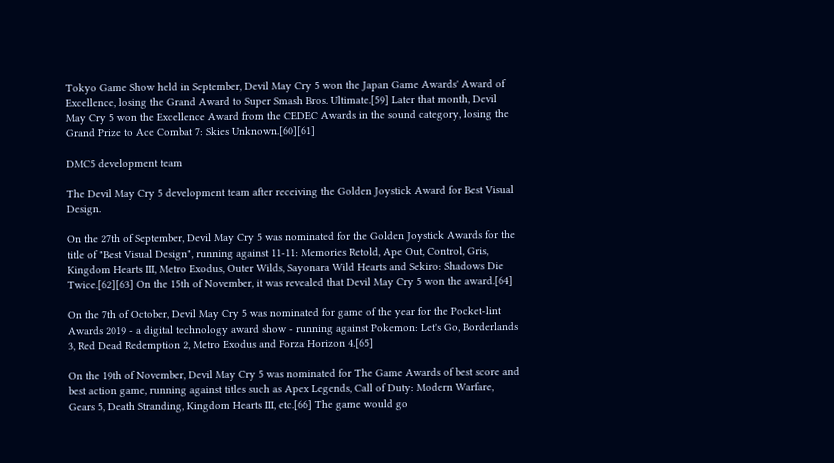Tokyo Game Show held in September, Devil May Cry 5 won the Japan Game Awards' Award of Excellence, losing the Grand Award to Super Smash Bros. Ultimate.[59] Later that month, Devil May Cry 5 won the Excellence Award from the CEDEC Awards in the sound category, losing the Grand Prize to Ace Combat 7: Skies Unknown.[60][61]

DMC5 development team

The Devil May Cry 5 development team after receiving the Golden Joystick Award for Best Visual Design.

On the 27th of September, Devil May Cry 5 was nominated for the Golden Joystick Awards for the title of "Best Visual Design", running against 11-11: Memories Retold, Ape Out, Control, Gris, Kingdom Hearts III, Metro Exodus, Outer Wilds, Sayonara Wild Hearts and Sekiro: Shadows Die Twice.[62][63] On the 15th of November, it was revealed that Devil May Cry 5 won the award.[64]

On the 7th of October, Devil May Cry 5 was nominated for game of the year for the Pocket-lint Awards 2019 - a digital technology award show - running against Pokemon: Let's Go, Borderlands 3, Red Dead Redemption 2, Metro Exodus and Forza Horizon 4.[65]

On the 19th of November, Devil May Cry 5 was nominated for The Game Awards of best score and best action game, running against titles such as Apex Legends, Call of Duty: Modern Warfare, Gears 5, Death Stranding, Kingdom Hearts III, etc.[66] The game would go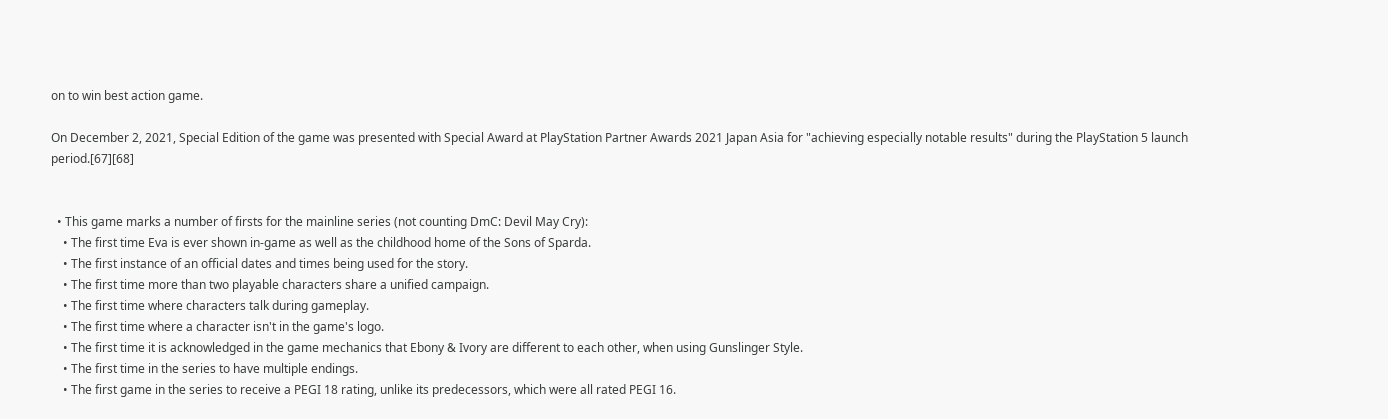on to win best action game.

On December 2, 2021, Special Edition of the game was presented with Special Award at PlayStation Partner Awards 2021 Japan Asia for "achieving especially notable results" during the PlayStation 5 launch period.[67][68]


  • This game marks a number of firsts for the mainline series (not counting DmC: Devil May Cry):
    • The first time Eva is ever shown in-game as well as the childhood home of the Sons of Sparda.
    • The first instance of an official dates and times being used for the story.
    • The first time more than two playable characters share a unified campaign.
    • The first time where characters talk during gameplay.
    • The first time where a character isn't in the game's logo.
    • The first time it is acknowledged in the game mechanics that Ebony & Ivory are different to each other, when using Gunslinger Style.
    • The first time in the series to have multiple endings.
    • The first game in the series to receive a PEGI 18 rating, unlike its predecessors, which were all rated PEGI 16.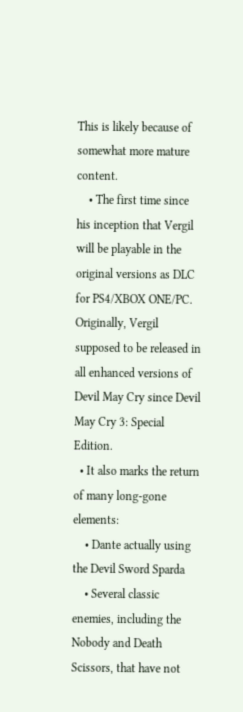This is likely because of somewhat more mature content.
    • The first time since his inception that Vergil will be playable in the original versions as DLC for PS4/XBOX ONE/PC. Originally, Vergil supposed to be released in all enhanced versions of Devil May Cry since Devil May Cry 3: Special Edition.
  • It also marks the return of many long-gone elements:
    • Dante actually using the Devil Sword Sparda
    • Several classic enemies, including the Nobody and Death Scissors, that have not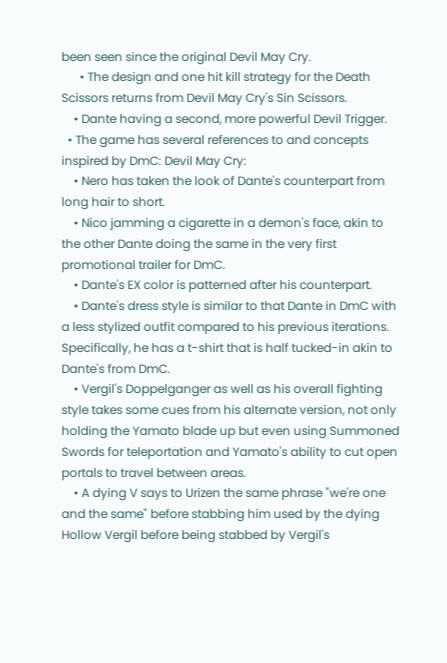been seen since the original Devil May Cry.
      • The design and one hit kill strategy for the Death Scissors returns from Devil May Cry's Sin Scissors.
    • Dante having a second, more powerful Devil Trigger.
  • The game has several references to and concepts inspired by DmC: Devil May Cry:
    • Nero has taken the look of Dante's counterpart from long hair to short.
    • Nico jamming a cigarette in a demon's face, akin to the other Dante doing the same in the very first promotional trailer for DmC.
    • Dante's EX color is patterned after his counterpart.
    • Dante's dress style is similar to that Dante in DmC with a less stylized outfit compared to his previous iterations. Specifically, he has a t-shirt that is half tucked-in akin to Dante's from DmC.
    • Vergil's Doppelganger as well as his overall fighting style takes some cues from his alternate version, not only holding the Yamato blade up but even using Summoned Swords for teleportation and Yamato's ability to cut open portals to travel between areas.
    • A dying V says to Urizen the same phrase "we're one and the same" before stabbing him used by the dying Hollow Vergil before being stabbed by Vergil's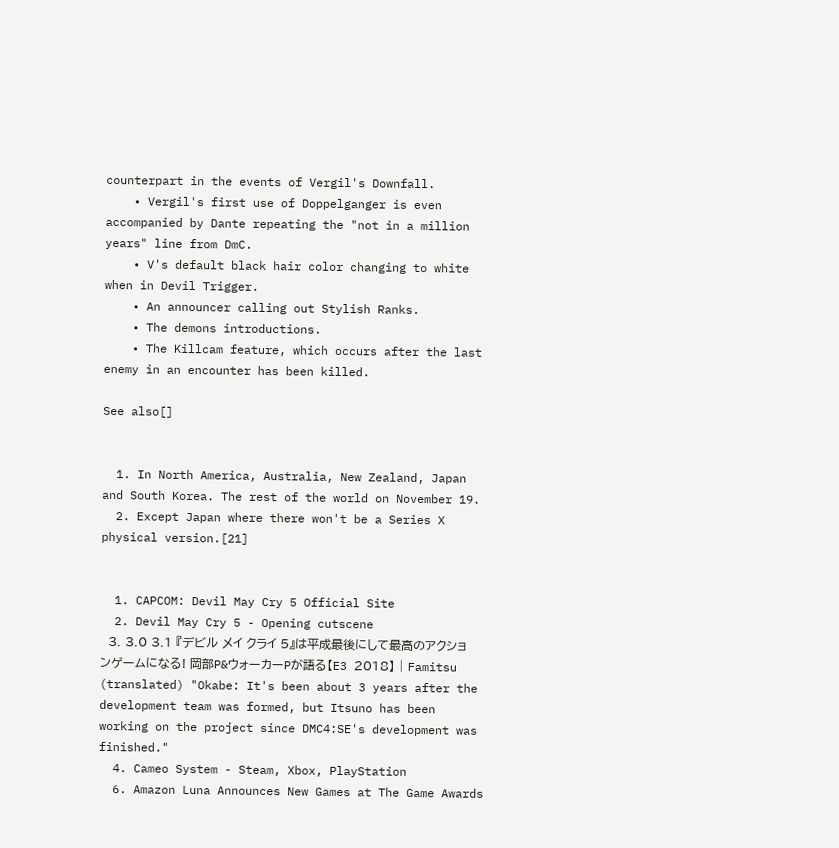counterpart in the events of Vergil's Downfall.
    • Vergil's first use of Doppelganger is even accompanied by Dante repeating the "not in a million years" line from DmC.
    • V's default black hair color changing to white when in Devil Trigger.
    • An announcer calling out Stylish Ranks.
    • The demons introductions.
    • The Killcam feature, which occurs after the last enemy in an encounter has been killed.

See also[]


  1. In North America, Australia, New Zealand, Japan and South Korea. The rest of the world on November 19.
  2. Except Japan where there won't be a Series X physical version.[21]


  1. CAPCOM: Devil May Cry 5 Official Site
  2. Devil May Cry 5 - Opening cutscene
  3. 3.0 3.1 『デビル メイ クライ 5』は平成最後にして最高のアクションゲームになる! 岡部P&ウォーカーPが語る【E3 2018】 | Famitsu (translated) "Okabe: It's been about 3 years after the development team was formed, but Itsuno has been working on the project since DMC4:SE's development was finished."
  4. Cameo System - Steam, Xbox, PlayStation
  6. Amazon Luna Announces New Games at The Game Awards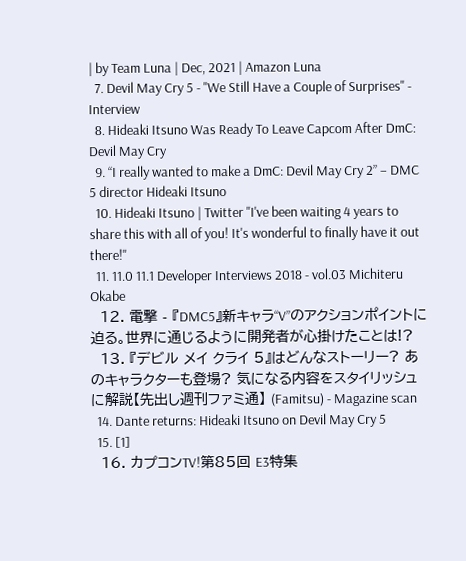| by Team Luna | Dec, 2021 | Amazon Luna
  7. Devil May Cry 5 - "We Still Have a Couple of Surprises" - Interview
  8. Hideaki Itsuno Was Ready To Leave Capcom After DmC: Devil May Cry
  9. “I really wanted to make a DmC: Devil May Cry 2” – DMC 5 director Hideaki Itsuno
  10. Hideaki Itsuno | Twitter "I've been waiting 4 years to share this with all of you! It's wonderful to finally have it out there!"
  11. 11.0 11.1 Developer Interviews 2018 - vol.03 Michiteru Okabe
  12. 電撃 - 『DMC5』新キャラ“V”のアクションポイントに迫る。世界に通じるように開発者が心掛けたことは!?
  13. 『デビル メイ クライ 5』はどんなストーリー? あのキャラクターも登場? 気になる内容をスタイリッシュに解説【先出し週刊ファミ通】 (Famitsu) - Magazine scan
  14. Dante returns: Hideaki Itsuno on Devil May Cry 5
  15. [1]
  16. カプコンTV!第85回 E3特集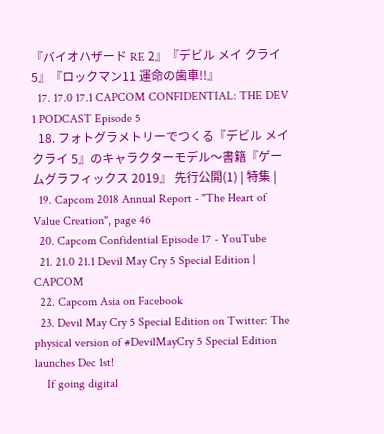『バイオハザード RE 2』『デビル メイ クライ 5』『ロックマン11 運命の歯車!!』
  17. 17.0 17.1 CAPCOM CONFIDENTIAL: THE DEV 1 PODCAST Episode 5
  18. フォトグラメトリーでつくる『デビル メイ クライ 5』のキャラクターモデル〜書籍『ゲームグラフィックス 2019』 先行公開(1) | 特集 |
  19. Capcom 2018 Annual Report - "The Heart of Value Creation", page 46
  20. Capcom Confidential Episode 17 - YouTube
  21. 21.0 21.1 Devil May Cry 5 Special Edition | CAPCOM
  22. Capcom Asia on Facebook
  23. Devil May Cry 5 Special Edition on Twitter: The physical version of #DevilMayCry 5 Special Edition launches Dec 1st!
    If going digital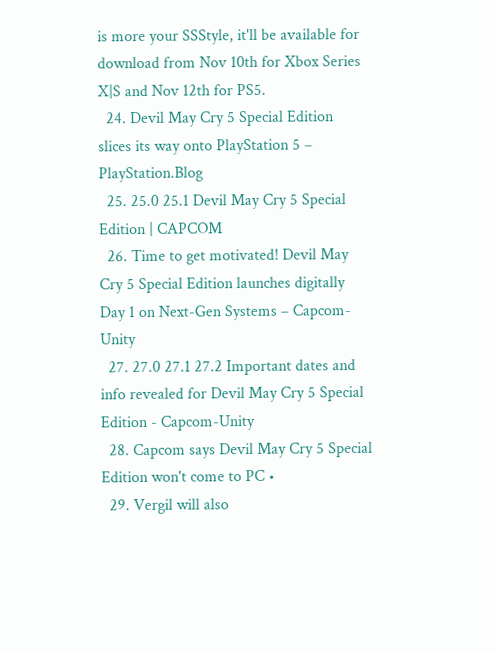is more your SSStyle, it'll be available for download from Nov 10th for Xbox Series X|S and Nov 12th for PS5.
  24. Devil May Cry 5 Special Edition slices its way onto PlayStation 5 – PlayStation.Blog
  25. 25.0 25.1 Devil May Cry 5 Special Edition | CAPCOM
  26. Time to get motivated! Devil May Cry 5 Special Edition launches digitally Day 1 on Next-Gen Systems – Capcom-Unity
  27. 27.0 27.1 27.2 Important dates and info revealed for Devil May Cry 5 Special Edition - Capcom-Unity
  28. Capcom says Devil May Cry 5 Special Edition won't come to PC •
  29. Vergil will also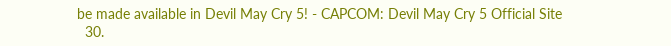be made available in Devil May Cry 5! - CAPCOM: Devil May Cry 5 Official Site
  30.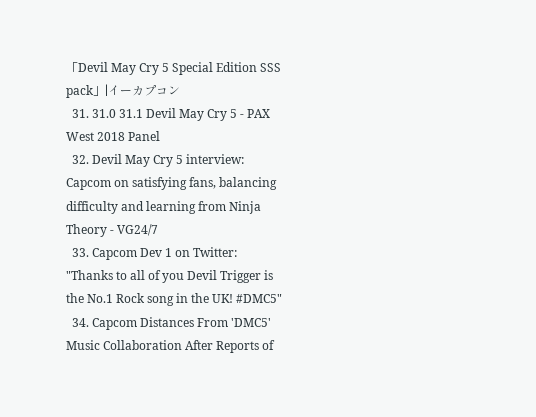「Devil May Cry 5 Special Edition SSS pack」|イーカプコン
  31. 31.0 31.1 Devil May Cry 5 - PAX West 2018 Panel
  32. Devil May Cry 5 interview: Capcom on satisfying fans, balancing difficulty and learning from Ninja Theory - VG24/7
  33. Capcom Dev 1 on Twitter: "Thanks to all of you Devil Trigger is the No.1 Rock song in the UK! #DMC5"
  34. Capcom Distances From 'DMC5' Music Collaboration After Reports of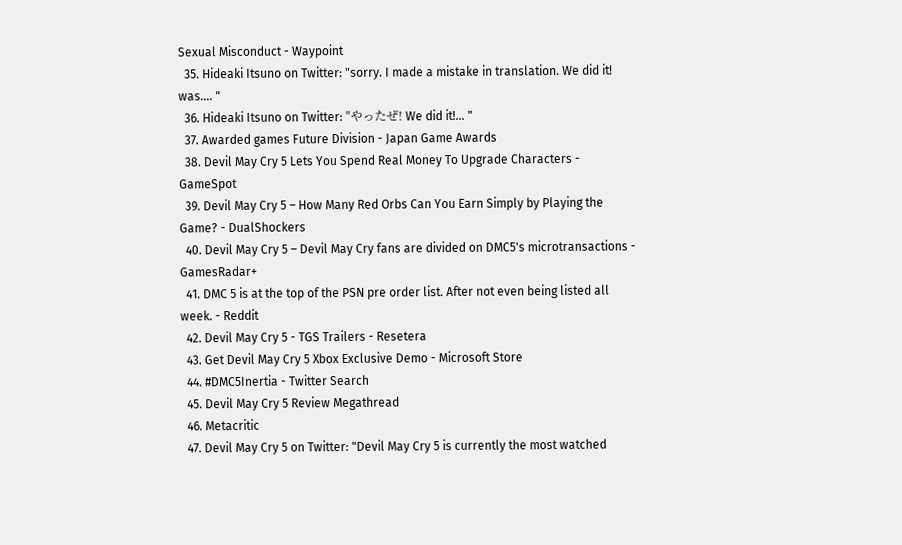Sexual Misconduct - Waypoint
  35. Hideaki Itsuno on Twitter: "sorry. I made a mistake in translation. We did it! was.… "
  36. Hideaki Itsuno on Twitter: "やったぜ! We did it!… "
  37. Awarded games Future Division - Japan Game Awards
  38. Devil May Cry 5 Lets You Spend Real Money To Upgrade Characters - GameSpot
  39. Devil May Cry 5 – How Many Red Orbs Can You Earn Simply by Playing the Game? - DualShockers
  40. Devil May Cry 5 – Devil May Cry fans are divided on DMC5's microtransactions - GamesRadar+
  41. DMC 5 is at the top of the PSN pre order list. After not even being listed all week. - Reddit
  42. Devil May Cry 5 - TGS Trailers - Resetera
  43. Get Devil May Cry 5 Xbox Exclusive Demo - Microsoft Store
  44. #DMC5Inertia - Twitter Search
  45. Devil May Cry 5 Review Megathread
  46. Metacritic
  47. Devil May Cry 5 on Twitter: "Devil May Cry 5 is currently the most watched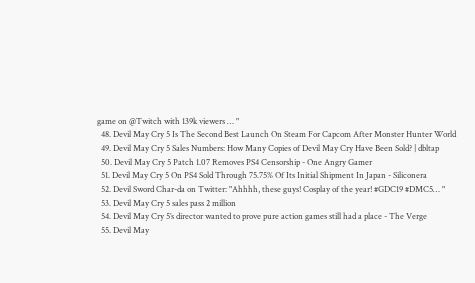game on @Twitch with 139k viewers … "
  48. Devil May Cry 5 Is The Second Best Launch On Steam For Capcom After Monster Hunter World
  49. Devil May Cry 5 Sales Numbers: How Many Copies of Devil May Cry Have Been Sold? | dbltap
  50. Devil May Cry 5 Patch 1.07 Removes PS4 Censorship - One Angry Gamer
  51. Devil May Cry 5 On PS4 Sold Through 75.75% Of Its Initial Shipment In Japan - Siliconera
  52. Devil Sword Char-da on Twitter: "Ahhhh, these guys! Cosplay of the year! #GDC19 #DMC5… "
  53. Devil May Cry 5 sales pass 2 million
  54. Devil May Cry 5’s director wanted to prove pure action games still had a place - The Verge
  55. Devil May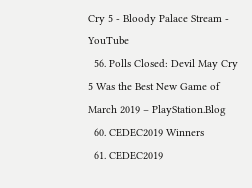Cry 5 - Bloody Palace Stream - YouTube
  56. Polls Closed: Devil May Cry 5 Was the Best New Game of March 2019 – PlayStation.Blog
  60. CEDEC2019 Winners
  61. CEDEC2019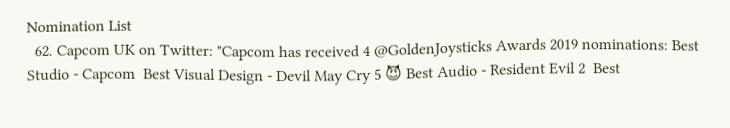Nomination List
  62. Capcom UK on Twitter: "Capcom has received 4 @GoldenJoysticks Awards 2019 nominations: Best Studio - Capcom  Best Visual Design - Devil May Cry 5 😈 Best Audio - Resident Evil 2  Best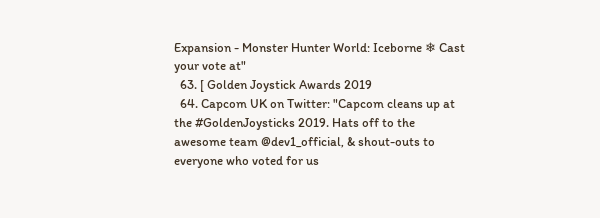Expansion - Monster Hunter World: Iceborne ❄ Cast your vote at"
  63. [ Golden Joystick Awards 2019
  64. Capcom UK on Twitter: "Capcom cleans up at the #GoldenJoysticks 2019. Hats off to the awesome team @dev1_official, & shout-outs to everyone who voted for us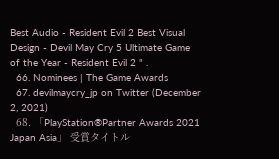Best Audio - Resident Evil 2 Best Visual Design - Devil May Cry 5 Ultimate Game of the Year - Resident Evil 2 " .
  66. Nominees | The Game Awards
  67. devilmaycry_jp on Twitter (December 2, 2021)
  68. 「PlayStation®Partner Awards 2021 Japan Asia」 受賞タイトル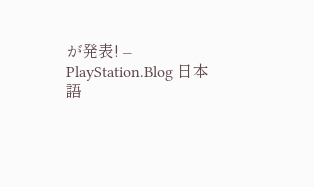が発表! – PlayStation.Blog 日本語